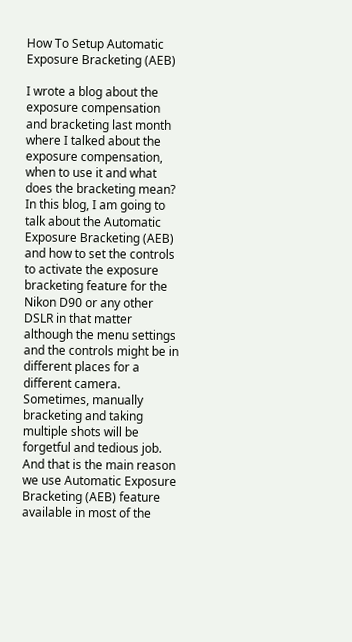How To Setup Automatic Exposure Bracketing (AEB)

I wrote a blog about the exposure compensation and bracketing last month where I talked about the exposure compensation, when to use it and what does the bracketing mean? In this blog, I am going to talk about the Automatic Exposure Bracketing (AEB) and how to set the controls to activate the exposure bracketing feature for the Nikon D90 or any other DSLR in that matter although the menu settings and the controls might be in different places for a different camera. Sometimes, manually bracketing and taking multiple shots will be forgetful and tedious job. And that is the main reason we use Automatic Exposure Bracketing (AEB) feature available in most of the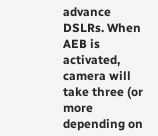advance DSLRs. When AEB is activated, camera will take three (or more depending on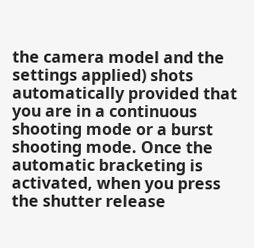the camera model and the settings applied) shots automatically provided that you are in a continuous shooting mode or a burst shooting mode. Once the automatic bracketing is activated, when you press the shutter release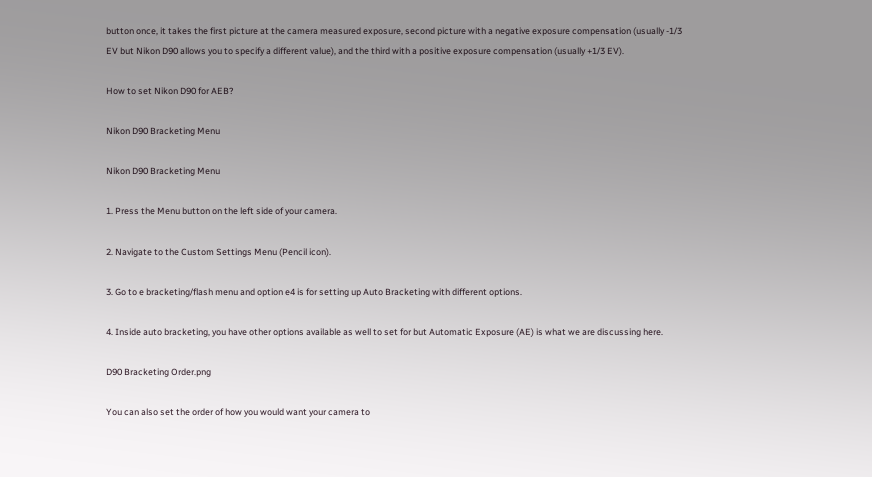button once, it takes the first picture at the camera measured exposure, second picture with a negative exposure compensation (usually -1/3 EV but Nikon D90 allows you to specify a different value), and the third with a positive exposure compensation (usually +1/3 EV).

How to set Nikon D90 for AEB?

Nikon D90 Bracketing Menu

Nikon D90 Bracketing Menu

1. Press the Menu button on the left side of your camera.

2. Navigate to the Custom Settings Menu (Pencil icon).

3. Go to e bracketing/flash menu and option e4 is for setting up Auto Bracketing with different options.

4. Inside auto bracketing, you have other options available as well to set for but Automatic Exposure (AE) is what we are discussing here.

D90 Bracketing Order.png

You can also set the order of how you would want your camera to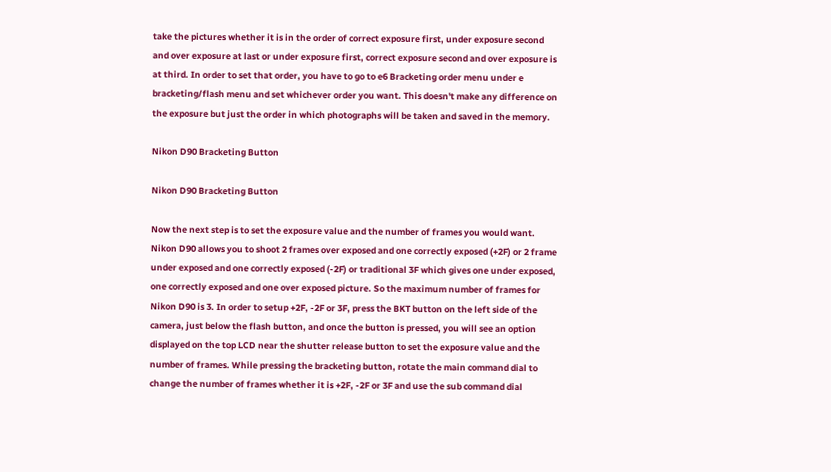take the pictures whether it is in the order of correct exposure first, under exposure second and over exposure at last or under exposure first, correct exposure second and over exposure is at third. In order to set that order, you have to go to e6 Bracketing order menu under e bracketing/flash menu and set whichever order you want. This doesn't make any difference on the exposure but just the order in which photographs will be taken and saved in the memory.

Nikon D90 Bracketing Button

Nikon D90 Bracketing Button

Now the next step is to set the exposure value and the number of frames you would want. Nikon D90 allows you to shoot 2 frames over exposed and one correctly exposed (+2F) or 2 frame under exposed and one correctly exposed (-2F) or traditional 3F which gives one under exposed, one correctly exposed and one over exposed picture. So the maximum number of frames for Nikon D90 is 3. In order to setup +2F, -2F or 3F, press the BKT button on the left side of the camera, just below the flash button, and once the button is pressed, you will see an option displayed on the top LCD near the shutter release button to set the exposure value and the number of frames. While pressing the bracketing button, rotate the main command dial to change the number of frames whether it is +2F, -2F or 3F and use the sub command dial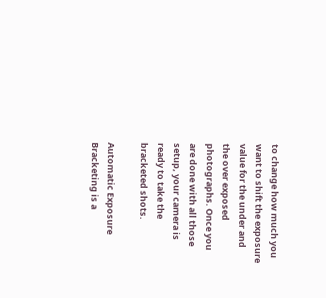to change how much you want to shift the exposure value for the under and the over exposed photographs. Once you are done with all those setup, your camera is ready to take the bracketed shots.

Automatic Exposure Bracketing is a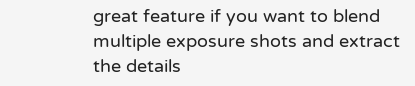great feature if you want to blend multiple exposure shots and extract the details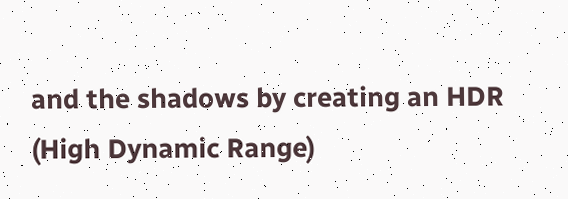and the shadows by creating an HDR (High Dynamic Range)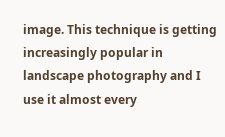image. This technique is getting increasingly popular in landscape photography and I use it almost every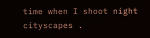time when I shoot night cityscapes .